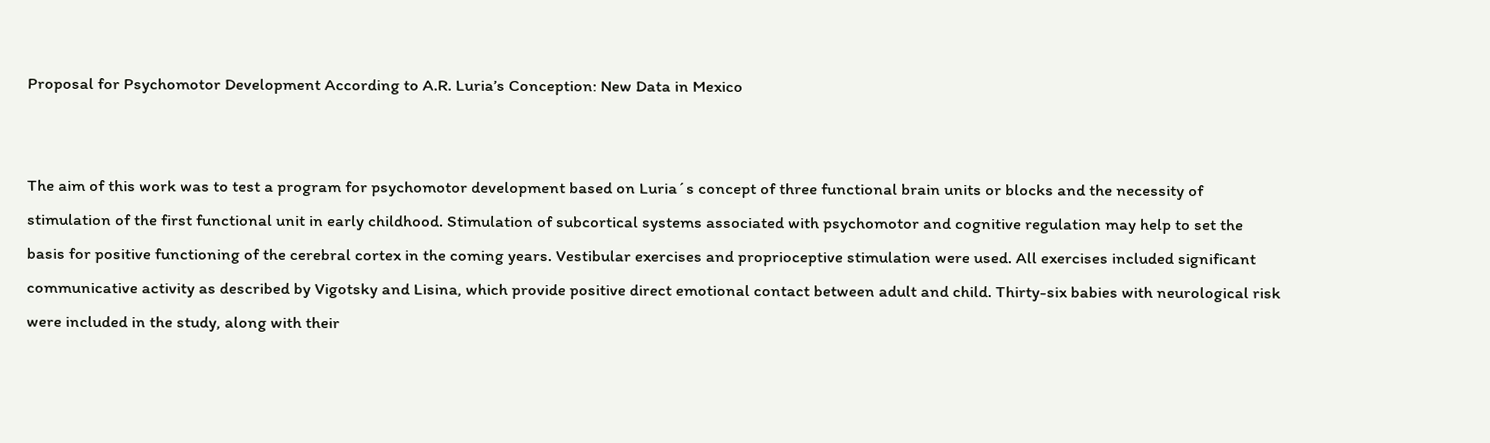Proposal for Psychomotor Development According to A.R. Luria’s Conception: New Data in Mexico


The aim of this work was to test a program for psychomotor development based on Luria´s concept of three functional brain units or blocks and the necessity of stimulation of the first functional unit in early childhood. Stimulation of subcortical systems associated with psychomotor and cognitive regulation may help to set the
basis for positive functioning of the cerebral cortex in the coming years. Vestibular exercises and proprioceptive stimulation were used. All exercises included significant communicative activity as described by Vigotsky and Lisina, which provide positive direct emotional contact between adult and child. Thirty-six babies with neurological risk were included in the study, along with their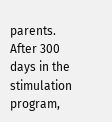parents. After 300 days in the stimulation program,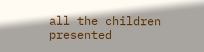all the children presented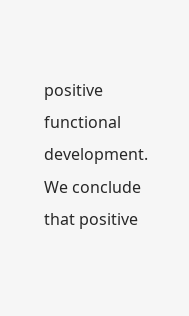positive functional development. We conclude that positive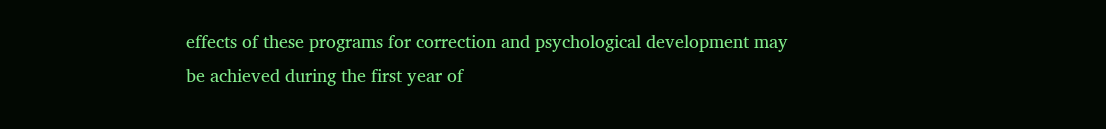effects of these programs for correction and psychological development may be achieved during the first year of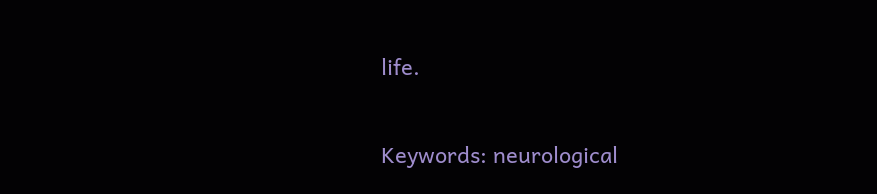life.

Keywords: neurological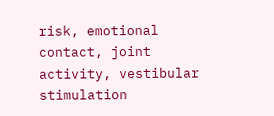risk, emotional contact, joint activity, vestibular stimulation